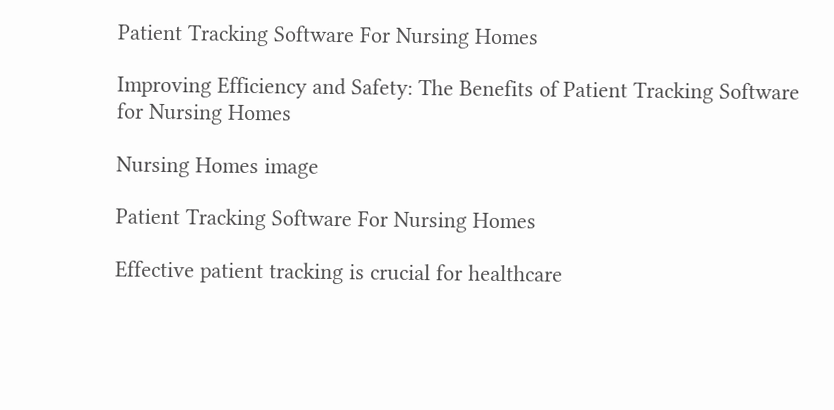Patient Tracking Software For Nursing Homes

Improving Efficiency and Safety: The Benefits of Patient Tracking Software for Nursing Homes

Nursing Homes image

Patient Tracking Software For Nursing Homes

Effective patient tracking is crucial for healthcare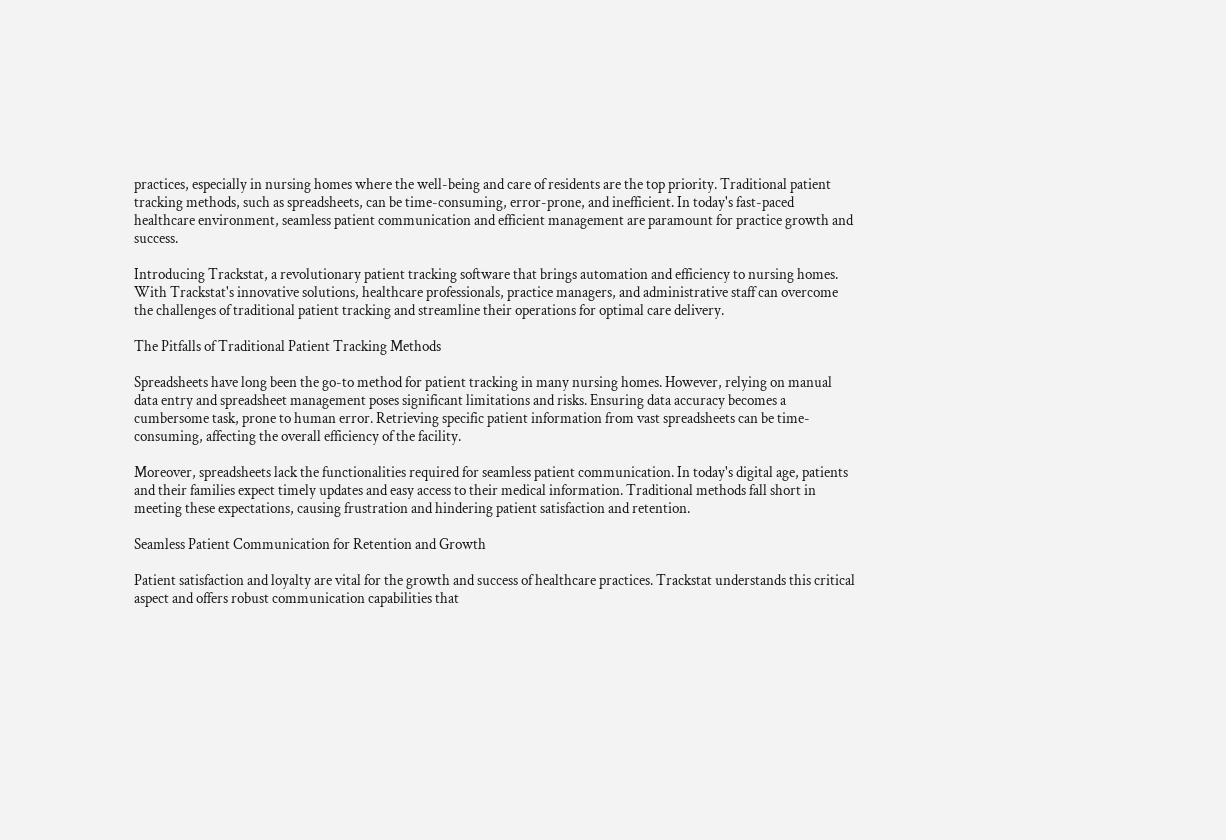practices, especially in nursing homes where the well-being and care of residents are the top priority. Traditional patient tracking methods, such as spreadsheets, can be time-consuming, error-prone, and inefficient. In today's fast-paced healthcare environment, seamless patient communication and efficient management are paramount for practice growth and success.

Introducing Trackstat, a revolutionary patient tracking software that brings automation and efficiency to nursing homes. With Trackstat's innovative solutions, healthcare professionals, practice managers, and administrative staff can overcome the challenges of traditional patient tracking and streamline their operations for optimal care delivery.

The Pitfalls of Traditional Patient Tracking Methods

Spreadsheets have long been the go-to method for patient tracking in many nursing homes. However, relying on manual data entry and spreadsheet management poses significant limitations and risks. Ensuring data accuracy becomes a cumbersome task, prone to human error. Retrieving specific patient information from vast spreadsheets can be time-consuming, affecting the overall efficiency of the facility.

Moreover, spreadsheets lack the functionalities required for seamless patient communication. In today's digital age, patients and their families expect timely updates and easy access to their medical information. Traditional methods fall short in meeting these expectations, causing frustration and hindering patient satisfaction and retention.

Seamless Patient Communication for Retention and Growth

Patient satisfaction and loyalty are vital for the growth and success of healthcare practices. Trackstat understands this critical aspect and offers robust communication capabilities that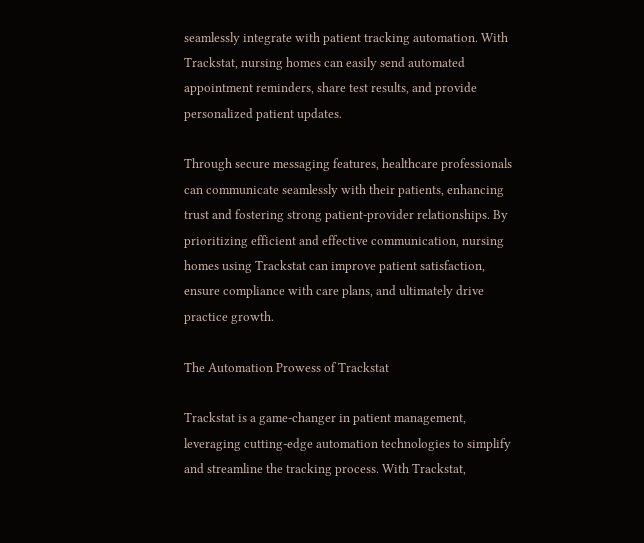seamlessly integrate with patient tracking automation. With Trackstat, nursing homes can easily send automated appointment reminders, share test results, and provide personalized patient updates.

Through secure messaging features, healthcare professionals can communicate seamlessly with their patients, enhancing trust and fostering strong patient-provider relationships. By prioritizing efficient and effective communication, nursing homes using Trackstat can improve patient satisfaction, ensure compliance with care plans, and ultimately drive practice growth.

The Automation Prowess of Trackstat

Trackstat is a game-changer in patient management, leveraging cutting-edge automation technologies to simplify and streamline the tracking process. With Trackstat,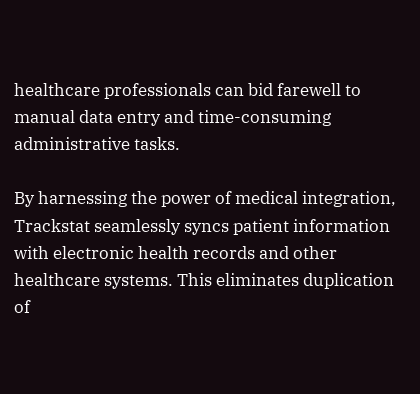healthcare professionals can bid farewell to manual data entry and time-consuming administrative tasks.

By harnessing the power of medical integration, Trackstat seamlessly syncs patient information with electronic health records and other healthcare systems. This eliminates duplication of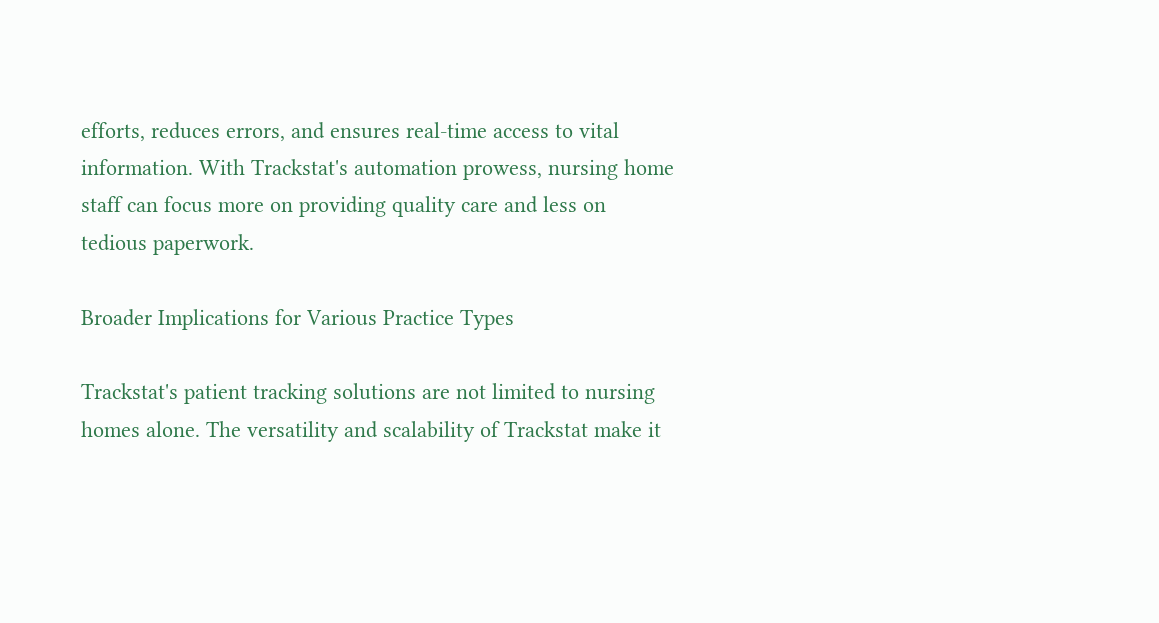efforts, reduces errors, and ensures real-time access to vital information. With Trackstat's automation prowess, nursing home staff can focus more on providing quality care and less on tedious paperwork.

Broader Implications for Various Practice Types

Trackstat's patient tracking solutions are not limited to nursing homes alone. The versatility and scalability of Trackstat make it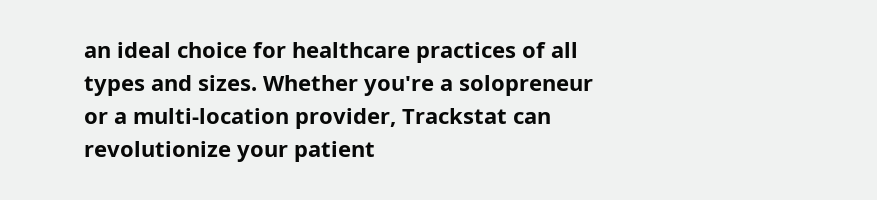an ideal choice for healthcare practices of all types and sizes. Whether you're a solopreneur or a multi-location provider, Trackstat can revolutionize your patient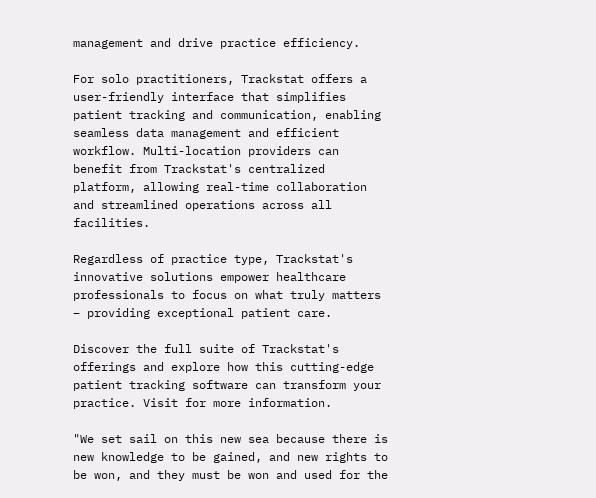management and drive practice efficiency.

For solo practitioners, Trackstat offers a user-friendly interface that simplifies patient tracking and communication, enabling seamless data management and efficient workflow. Multi-location providers can benefit from Trackstat's centralized platform, allowing real-time collaboration and streamlined operations across all facilities.

Regardless of practice type, Trackstat's innovative solutions empower healthcare professionals to focus on what truly matters – providing exceptional patient care.

Discover the full suite of Trackstat's offerings and explore how this cutting-edge patient tracking software can transform your practice. Visit for more information.

"We set sail on this new sea because there is new knowledge to be gained, and new rights to be won, and they must be won and used for the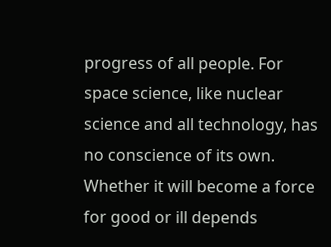progress of all people. For space science, like nuclear science and all technology, has no conscience of its own. Whether it will become a force for good or ill depends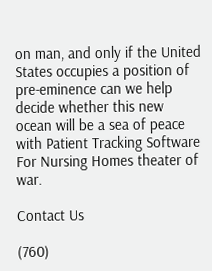on man, and only if the United States occupies a position of pre-eminence can we help decide whether this new ocean will be a sea of peace with Patient Tracking Software For Nursing Homes theater of war.

Contact Us

(760)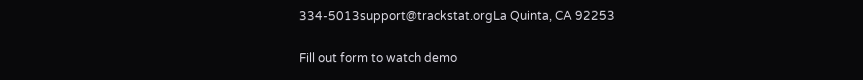334-5013support@trackstat.orgLa Quinta, CA 92253

Fill out form to watch demo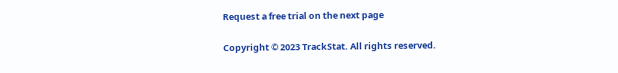Request a free trial on the next page

Copyright © 2023 TrackStat. All rights reserved.